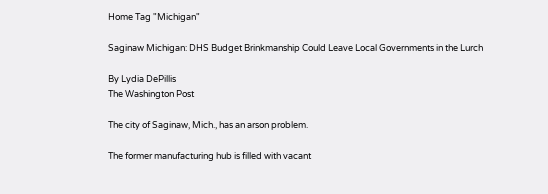Home Tag "Michigan"

Saginaw Michigan: DHS Budget Brinkmanship Could Leave Local Governments in the Lurch

By Lydia DePillis
The Washington Post

The city of Saginaw, Mich., has an arson problem.

The former manufacturing hub is filled with vacant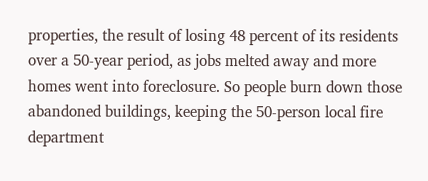properties, the result of losing 48 percent of its residents over a 50-year period, as jobs melted away and more homes went into foreclosure. So people burn down those abandoned buildings, keeping the 50-person local fire department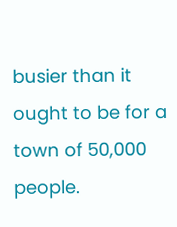busier than it ought to be for a town of 50,000 people.